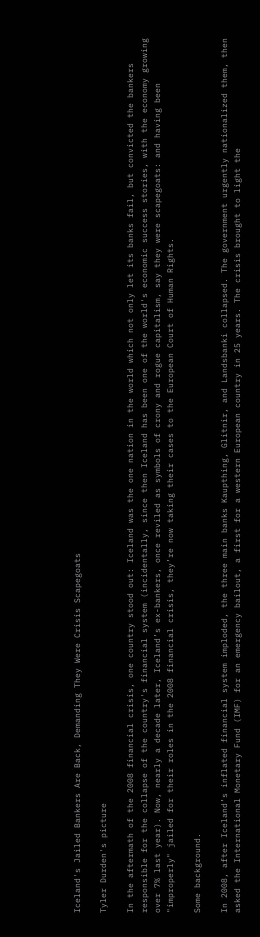Iceland's Jailed Bankers Are Back, Demanding They Were Crisis Scapegoats

Tyler Durden's picture

In the aftermath of the 2008 financial crisis, one country stood out: Iceland was the one nation in the world which not only let its banks fail, but convicted the bankers responsible for the collapse of the country's financial system (incidentally, since then Iceland has been one of the world's economic success stories, with the economy growing over 7% last year). Now, nearly a decade later, Iceland’s ex-bankers, once reviled as symbols of crony and rogue capitalism, say they were scapegoats: and having been "improperly" jailed for their roles in the 2008 financial crisis, they’re now taking their cases to the European Court of Human Rights.

Some background.

In 2008, after Iceland’s inflated financial system imploded, the three main banks Kaupthing, Glitnir, and Landsbanki collapsed. The government urgently nationalized them, then asked the International Monetary Fund (IMF) for an emergency bailout, a first for a western European country in 25 years. The crisis brought to light the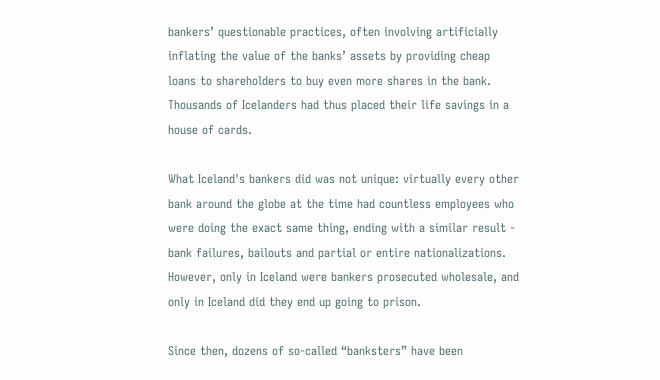bankers’ questionable practices, often involving artificially inflating the value of the banks’ assets by providing cheap loans to shareholders to buy even more shares in the bank. Thousands of Icelanders had thus placed their life savings in a house of cards.

What Iceland's bankers did was not unique: virtually every other bank around the globe at the time had countless employees who were doing the exact same thing, ending with a similar result - bank failures, bailouts and partial or entire nationalizations. However, only in Iceland were bankers prosecuted wholesale, and only in Iceland did they end up going to prison.

Since then, dozens of so-called “banksters” have been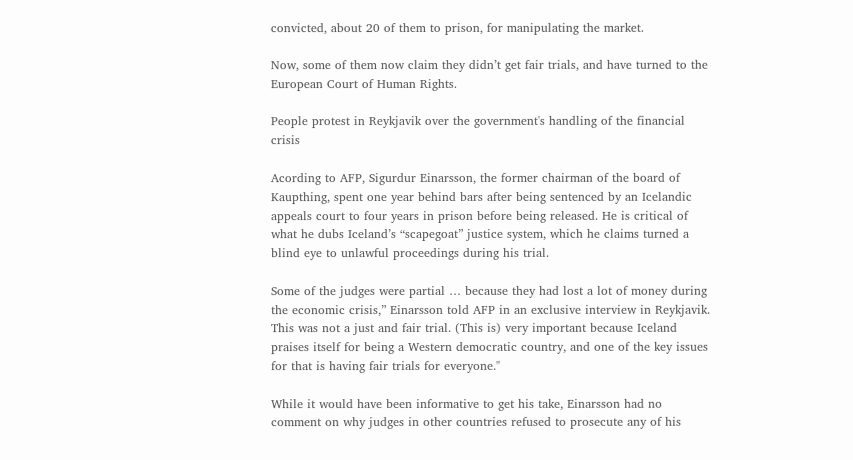convicted, about 20 of them to prison, for manipulating the market.

Now, some of them now claim they didn’t get fair trials, and have turned to the European Court of Human Rights.

People protest in Reykjavik over the government's handling of the financial crisis

Acording to AFP, Sigurdur Einarsson, the former chairman of the board of Kaupthing, spent one year behind bars after being sentenced by an Icelandic appeals court to four years in prison before being released. He is critical of what he dubs Iceland’s “scapegoat” justice system, which he claims turned a blind eye to unlawful proceedings during his trial.

Some of the judges were partial … because they had lost a lot of money during the economic crisis,” Einarsson told AFP in an exclusive interview in Reykjavik. This was not a just and fair trial. (This is) very important because Iceland praises itself for being a Western democratic country, and one of the key issues for that is having fair trials for everyone."

While it would have been informative to get his take, Einarsson had no comment on why judges in other countries refused to prosecute any of his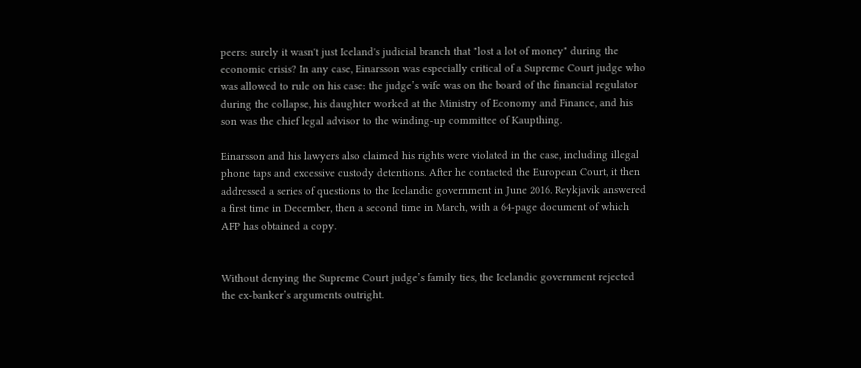peers: surely it wasn't just Iceland's judicial branch that "lost a lot of money" during the economic crisis? In any case, Einarsson was especially critical of a Supreme Court judge who was allowed to rule on his case: the judge’s wife was on the board of the financial regulator during the collapse, his daughter worked at the Ministry of Economy and Finance, and his son was the chief legal advisor to the winding-up committee of Kaupthing.

Einarsson and his lawyers also claimed his rights were violated in the case, including illegal phone taps and excessive custody detentions. After he contacted the European Court, it then addressed a series of questions to the Icelandic government in June 2016. Reykjavik answered a first time in December, then a second time in March, with a 64-page document of which AFP has obtained a copy.


Without denying the Supreme Court judge’s family ties, the Icelandic government rejected the ex-banker’s arguments outright.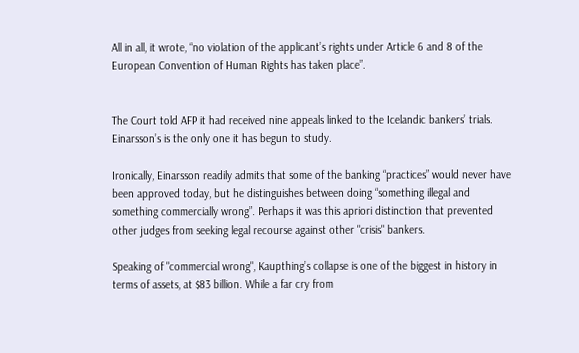All in all, it wrote, “no violation of the applicant’s rights under Article 6 and 8 of the European Convention of Human Rights has taken place”.


The Court told AFP it had received nine appeals linked to the Icelandic bankers’ trials. Einarsson’s is the only one it has begun to study.

Ironically, Einarsson readily admits that some of the banking “practices” would never have been approved today, but he distinguishes between doing “something illegal and something commercially wrong”. Perhaps it was this apriori distinction that prevented other judges from seeking legal recourse against other "crisis" bankers.

Speaking of "commercial wrong", Kaupthing’s collapse is one of the biggest in history in terms of assets, at $83 billion. While a far cry from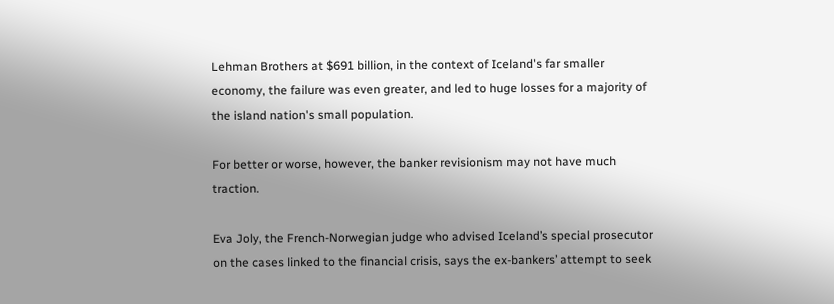Lehman Brothers at $691 billion, in the context of Iceland's far smaller economy, the failure was even greater, and led to huge losses for a majority of the island nation's small population.

For better or worse, however, the banker revisionism may not have much traction.

Eva Joly, the French-Norwegian judge who advised Iceland’s special prosecutor on the cases linked to the financial crisis, says the ex-bankers’ attempt to seek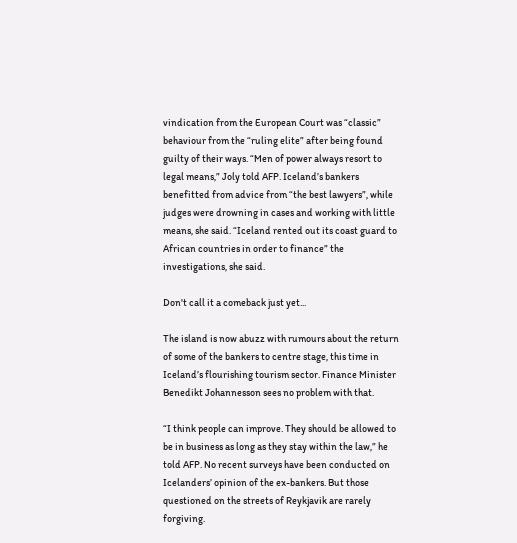vindication from the European Court was “classic” behaviour from the “ruling elite” after being found guilty of their ways. “Men of power always resort to legal means,” Joly told AFP. Iceland’s bankers benefitted from advice from “the best lawyers”, while judges were drowning in cases and working with little means, she said. “Iceland rented out its coast guard to African countries in order to finance” the investigations, she said.

Don't call it a comeback just yet...

The island is now abuzz with rumours about the return of some of the bankers to centre stage, this time in Iceland’s flourishing tourism sector. Finance Minister Benedikt Johannesson sees no problem with that.

“I think people can improve. They should be allowed to be in business as long as they stay within the law,” he told AFP. No recent surveys have been conducted on Icelanders’ opinion of the ex-bankers. But those questioned on the streets of Reykjavik are rarely forgiving.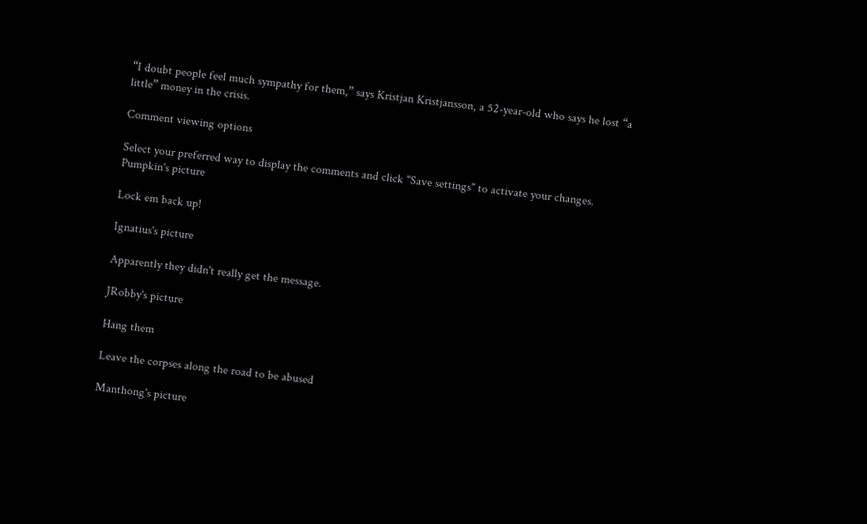“I doubt people feel much sympathy for them,” says Kristjan Kristjansson, a 52-year-old who says he lost “a little” money in the crisis.

Comment viewing options

Select your preferred way to display the comments and click "Save settings" to activate your changes.
Pumpkin's picture

Lock em back up!

Ignatius's picture

Apparently they didn't really get the message.

JRobby's picture

Hang them

Leave the corpses along the road to be abused

Manthong's picture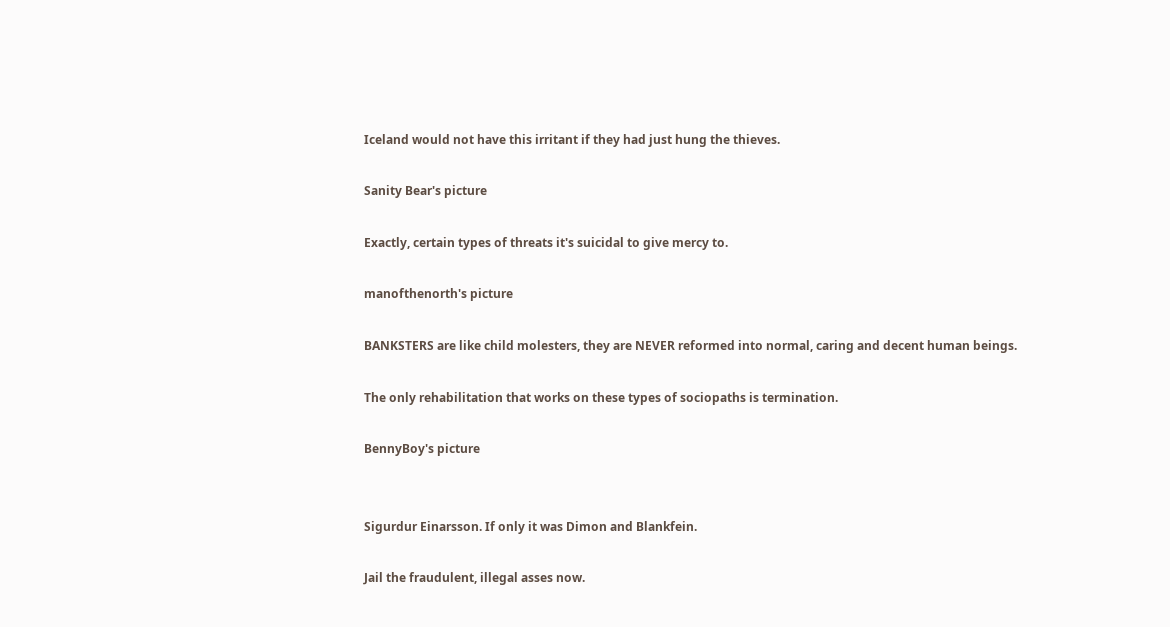Iceland would not have this irritant if they had just hung the thieves.

Sanity Bear's picture

Exactly, certain types of threats it's suicidal to give mercy to.

manofthenorth's picture

BANKSTERS are like child molesters, they are NEVER reformed into normal, caring and decent human beings.

The only rehabilitation that works on these types of sociopaths is termination.

BennyBoy's picture


Sigurdur Einarsson. If only it was Dimon and Blankfein.

Jail the fraudulent, illegal asses now.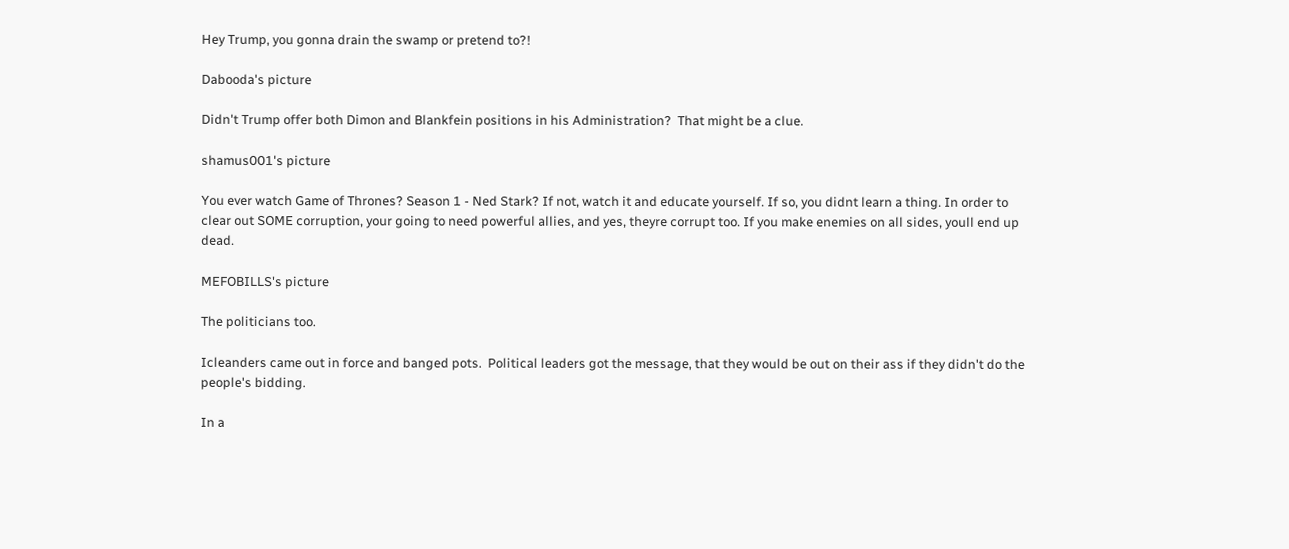Hey Trump, you gonna drain the swamp or pretend to?!

Dabooda's picture

Didn't Trump offer both Dimon and Blankfein positions in his Administration?  That might be a clue.

shamus001's picture

You ever watch Game of Thrones? Season 1 - Ned Stark? If not, watch it and educate yourself. If so, you didnt learn a thing. In order to clear out SOME corruption, your going to need powerful allies, and yes, theyre corrupt too. If you make enemies on all sides, youll end up dead.

MEFOBILLS's picture

The politicians too.

Icleanders came out in force and banged pots.  Political leaders got the message, that they would be out on their ass if they didn't do the people's bidding.

In a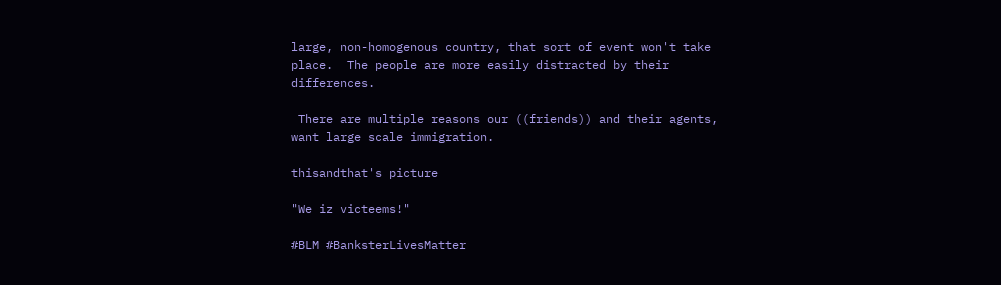large, non-homogenous country, that sort of event won't take place.  The people are more easily distracted by their differences.

 There are multiple reasons our ((friends)) and their agents, want large scale immigration.

thisandthat's picture

"We iz victeems!"

#BLM #BanksterLivesMatter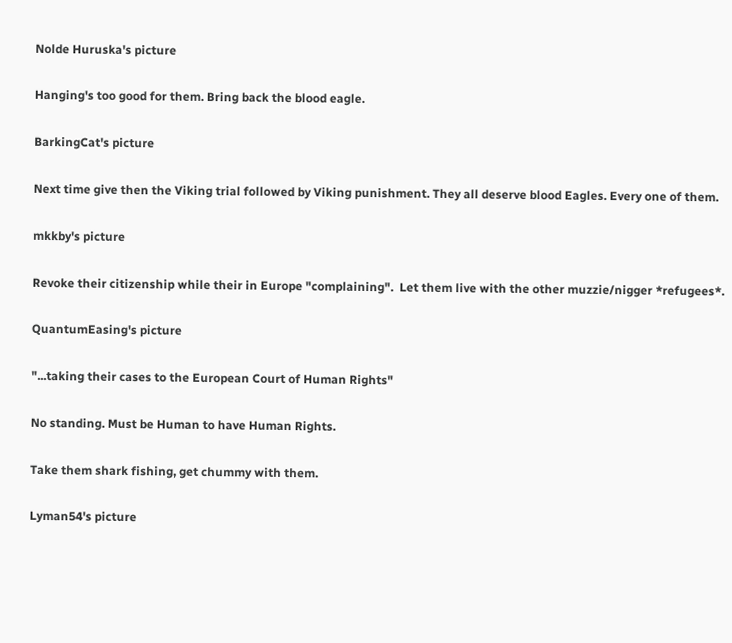Nolde Huruska's picture

Hanging's too good for them. Bring back the blood eagle.

BarkingCat's picture

Next time give then the Viking trial followed by Viking punishment. They all deserve blood Eagles. Every one of them.

mkkby's picture

Revoke their citizenship while their in Europe "complaining".  Let them live with the other muzzie/nigger *refugees*.

QuantumEasing's picture

"...taking their cases to the European Court of Human Rights"

No standing. Must be Human to have Human Rights.

Take them shark fishing, get chummy with them.

Lyman54's picture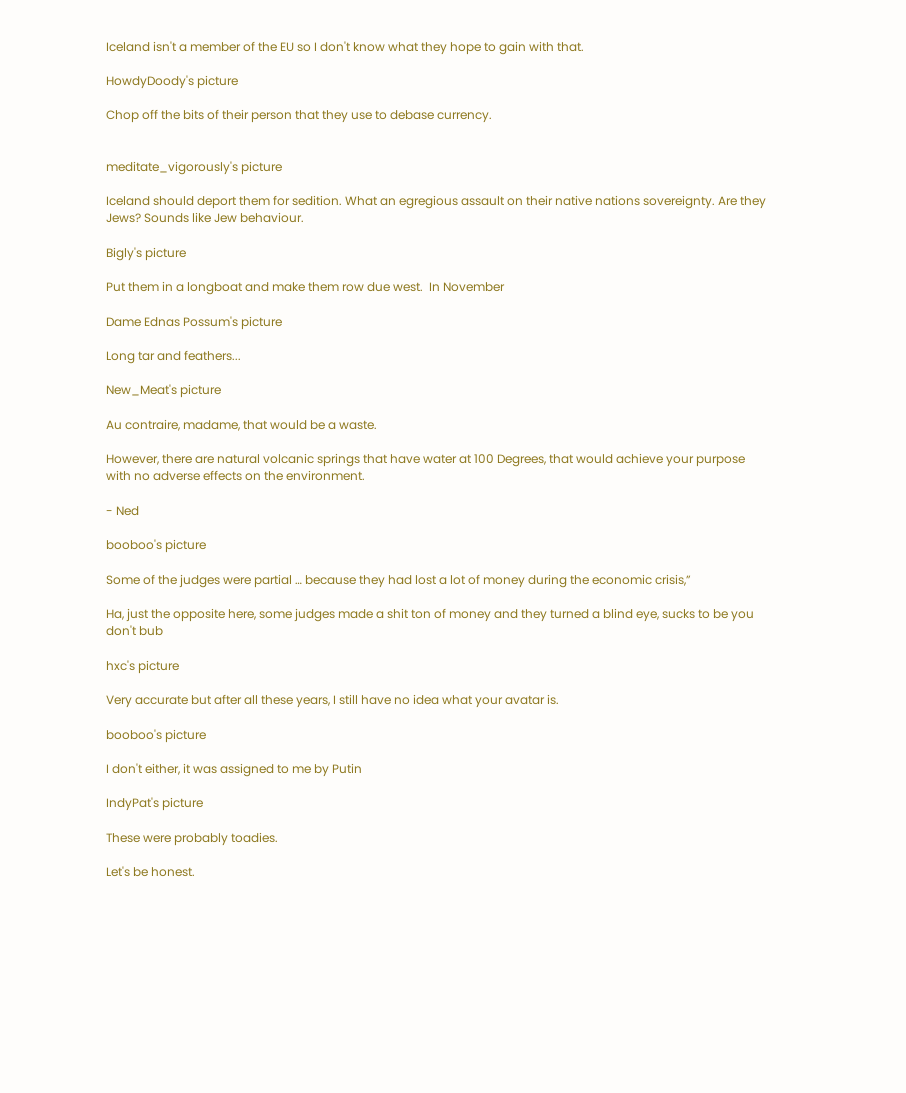Iceland isn't a member of the EU so I don't know what they hope to gain with that.

HowdyDoody's picture

Chop off the bits of their person that they use to debase currency.


meditate_vigorously's picture

Iceland should deport them for sedition. What an egregious assault on their native nations sovereignty. Are they Jews? Sounds like Jew behaviour.

Bigly's picture

Put them in a longboat and make them row due west.  In November

Dame Ednas Possum's picture

Long tar and feathers...

New_Meat's picture

Au contraire, madame, that would be a waste.

However, there are natural volcanic springs that have water at 100 Degrees, that would achieve your purpose with no adverse effects on the environment.

- Ned

booboo's picture

Some of the judges were partial … because they had lost a lot of money during the economic crisis,”

Ha, just the opposite here, some judges made a shit ton of money and they turned a blind eye, sucks to be you don't bub

hxc's picture

Very accurate but after all these years, I still have no idea what your avatar is.

booboo's picture

I don't either, it was assigned to me by Putin

IndyPat's picture

These were probably toadies.

Let's be honest.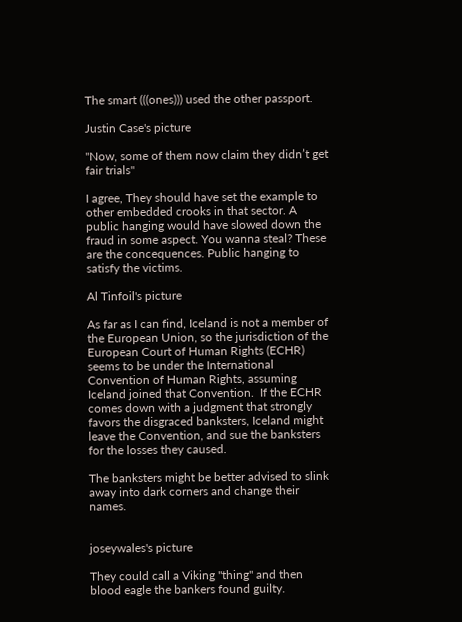The smart (((ones))) used the other passport.

Justin Case's picture

"Now, some of them now claim they didn’t get fair trials"

I agree, They should have set the example to other embedded crooks in that sector. A public hanging would have slowed down the fraud in some aspect. You wanna steal? These are the concequences. Public hanging to satisfy the victims.

Al Tinfoil's picture

As far as I can find, Iceland is not a member of the European Union, so the jurisdiction of the European Court of Human Rights (ECHR) seems to be under the International Convention of Human Rights, assuming Iceland joined that Convention.  If the ECHR comes down with a judgment that strongly favors the disgraced banksters, Iceland might leave the Convention, and sue the banksters for the losses they caused.

The banksters might be better advised to slink away into dark corners and change their names.


joseywales's picture

They could call a Viking "thing" and then blood eagle the bankers found guilty.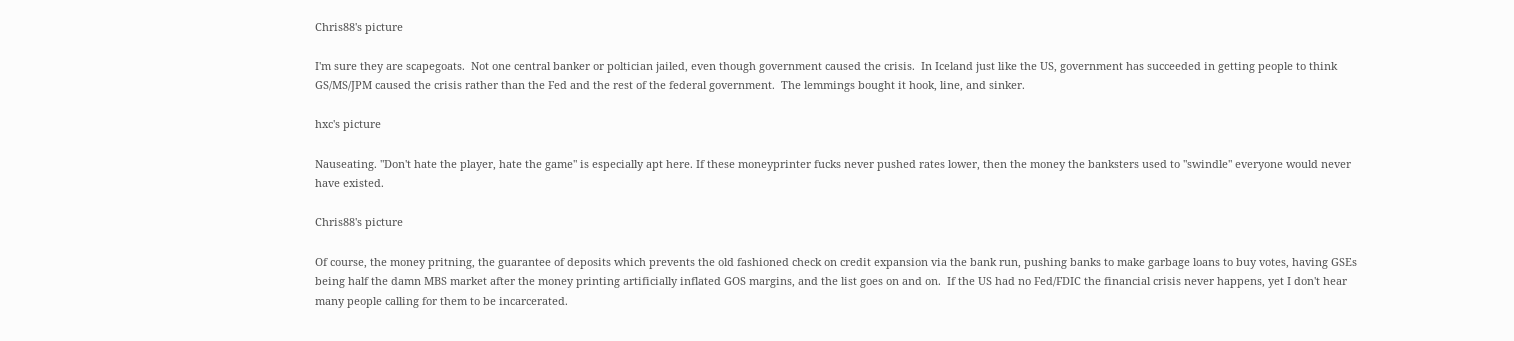Chris88's picture

I'm sure they are scapegoats.  Not one central banker or poltician jailed, even though government caused the crisis.  In Iceland just like the US, government has succeeded in getting people to think GS/MS/JPM caused the crisis rather than the Fed and the rest of the federal government.  The lemmings bought it hook, line, and sinker.

hxc's picture

Nauseating. "Don't hate the player, hate the game" is especially apt here. If these moneyprinter fucks never pushed rates lower, then the money the banksters used to "swindle" everyone would never have existed.

Chris88's picture

Of course, the money pritning, the guarantee of deposits which prevents the old fashioned check on credit expansion via the bank run, pushing banks to make garbage loans to buy votes, having GSEs being half the damn MBS market after the money printing artificially inflated GOS margins, and the list goes on and on.  If the US had no Fed/FDIC the financial crisis never happens, yet I don't hear many people calling for them to be incarcerated.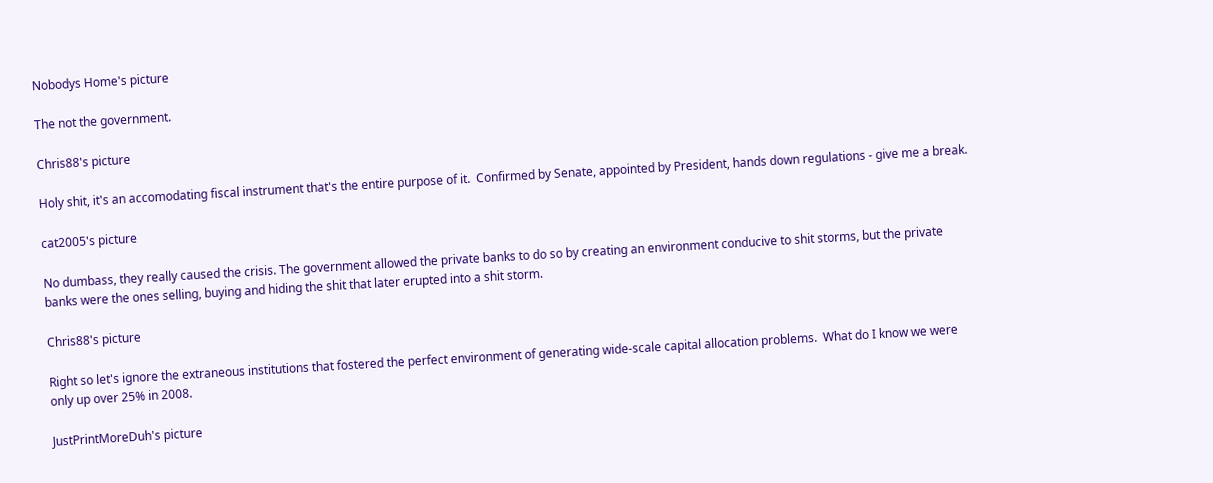Nobodys Home's picture

The not the government.

Chris88's picture

Holy shit, it's an accomodating fiscal instrument that's the entire purpose of it.  Confirmed by Senate, appointed by President, hands down regulations - give me a break.

cat2005's picture

No dumbass, they really caused the crisis. The government allowed the private banks to do so by creating an environment conducive to shit storms, but the private banks were the ones selling, buying and hiding the shit that later erupted into a shit storm.

Chris88's picture

Right so let's ignore the extraneous institutions that fostered the perfect environment of generating wide-scale capital allocation problems.  What do I know we were only up over 25% in 2008.

JustPrintMoreDuh's picture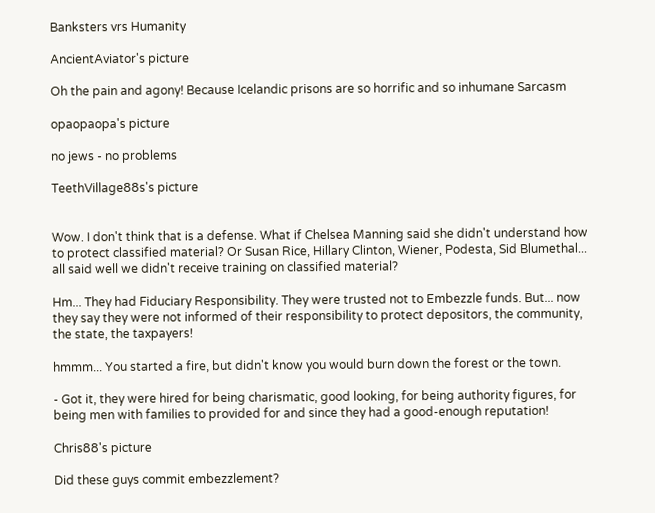Banksters vrs Humanity

AncientAviator's picture

Oh the pain and agony! Because Icelandic prisons are so horrific and so inhumane Sarcasm

opaopaopa's picture

no jews - no problems

TeethVillage88s's picture


Wow. I don't think that is a defense. What if Chelsea Manning said she didn't understand how to protect classified material? Or Susan Rice, Hillary Clinton, Wiener, Podesta, Sid Blumethal... all said well we didn't receive training on classified material?

Hm... They had Fiduciary Responsibility. They were trusted not to Embezzle funds. But... now they say they were not informed of their responsibility to protect depositors, the community, the state, the taxpayers!

hmmm... You started a fire, but didn't know you would burn down the forest or the town.

- Got it, they were hired for being charismatic, good looking, for being authority figures, for being men with families to provided for and since they had a good-enough reputation!

Chris88's picture

Did these guys commit embezzlement?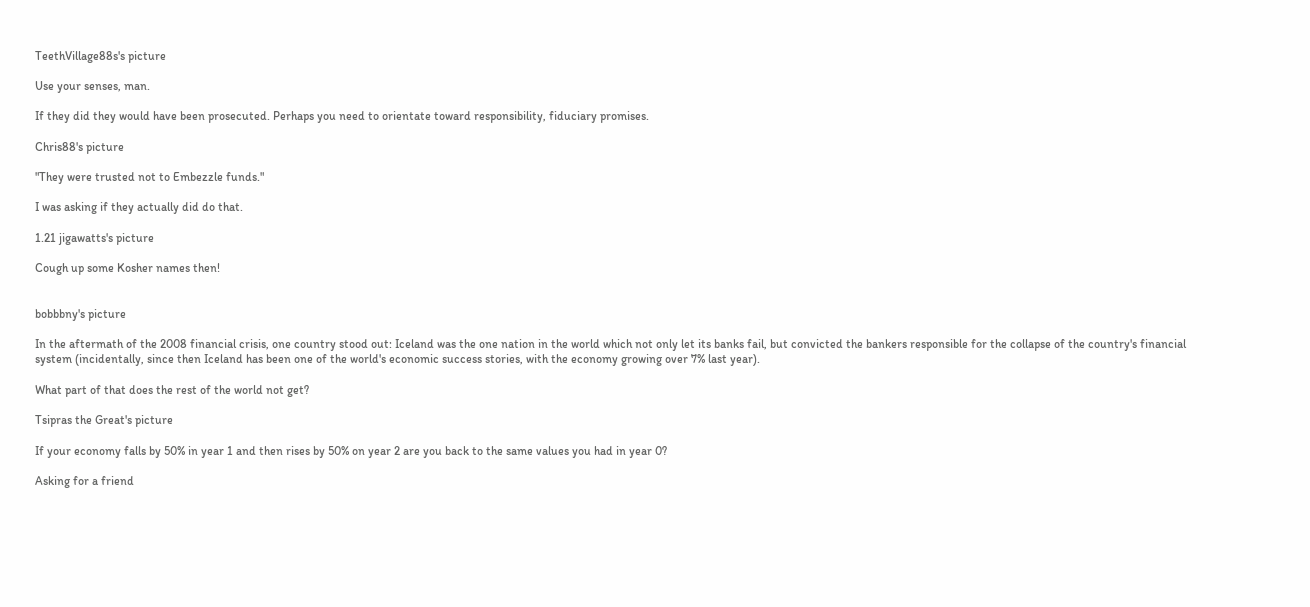TeethVillage88s's picture

Use your senses, man.

If they did they would have been prosecuted. Perhaps you need to orientate toward responsibility, fiduciary promises.

Chris88's picture

"They were trusted not to Embezzle funds."

I was asking if they actually did do that.

1.21 jigawatts's picture

Cough up some Kosher names then!


bobbbny's picture

In the aftermath of the 2008 financial crisis, one country stood out: Iceland was the one nation in the world which not only let its banks fail, but convicted the bankers responsible for the collapse of the country's financial system (incidentally, since then Iceland has been one of the world's economic success stories, with the economy growing over 7% last year).

What part of that does the rest of the world not get?

Tsipras the Great's picture

If your economy falls by 50% in year 1 and then rises by 50% on year 2 are you back to the same values you had in year 0?

Asking for a friend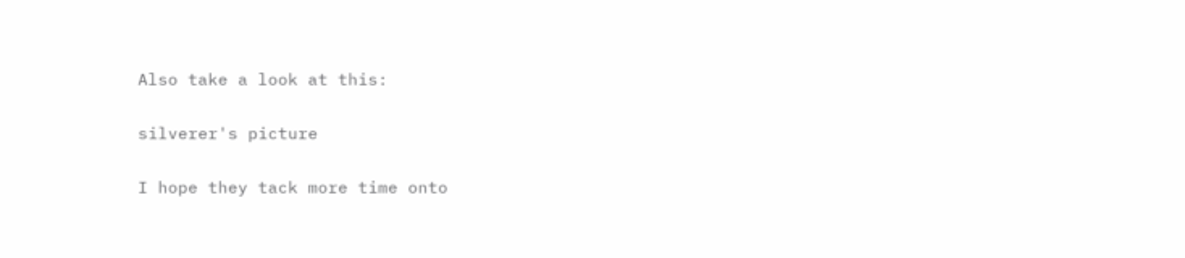Also take a look at this:

silverer's picture

I hope they tack more time onto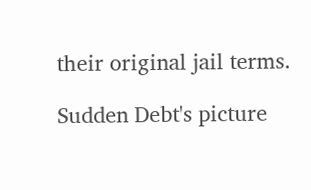their original jail terms.

Sudden Debt's picture